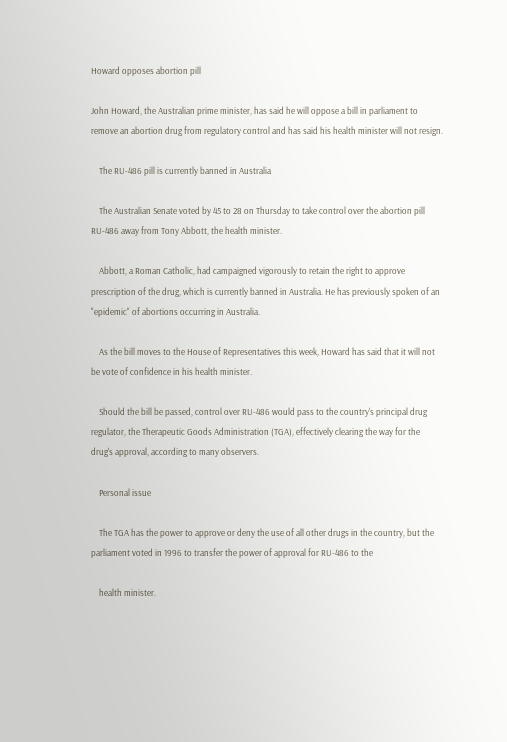Howard opposes abortion pill

John Howard, the Australian prime minister, has said he will oppose a bill in parliament to remove an abortion drug from regulatory control and has said his health minister will not resign.

    The RU-486 pill is currently banned in Australia

    The Australian Senate voted by 45 to 28 on Thursday to take control over the abortion pill RU-486 away from Tony Abbott, the health minister.

    Abbott, a Roman Catholic, had campaigned vigorously to retain the right to approve prescription of the drug, which is currently banned in Australia. He has previously spoken of an "epidemic" of abortions occurring in Australia.

    As the bill moves to the House of Representatives this week, Howard has said that it will not be vote of confidence in his health minister.

    Should the bill be passed, control over RU-486 would pass to the country's principal drug regulator, the Therapeutic Goods Administration (TGA), effectively clearing the way for the drug's approval, according to many observers.

    Personal issue

    The TGA has the power to approve or deny the use of all other drugs in the country, but the parliament voted in 1996 to transfer the power of approval for RU-486 to the

    health minister.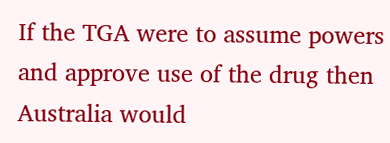If the TGA were to assume powers and approve use of the drug then Australia would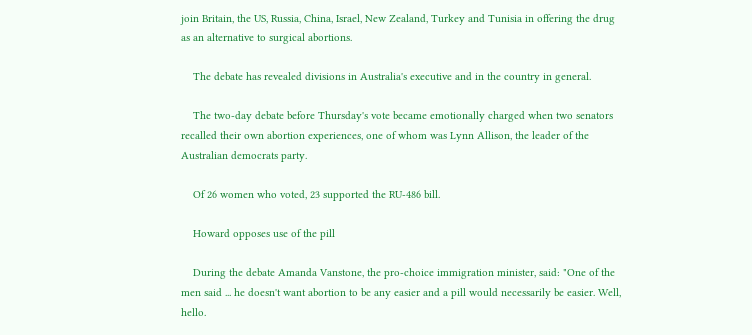join Britain, the US, Russia, China, Israel, New Zealand, Turkey and Tunisia in offering the drug as an alternative to surgical abortions.

    The debate has revealed divisions in Australia's executive and in the country in general.

    The two-day debate before Thursday's vote became emotionally charged when two senators recalled their own abortion experiences, one of whom was Lynn Allison, the leader of the Australian democrats party.

    Of 26 women who voted, 23 supported the RU-486 bill.

    Howard opposes use of the pill

    During the debate Amanda Vanstone, the pro-choice immigration minister, said: "One of the men said ... he doesn't want abortion to be any easier and a pill would necessarily be easier. Well, hello.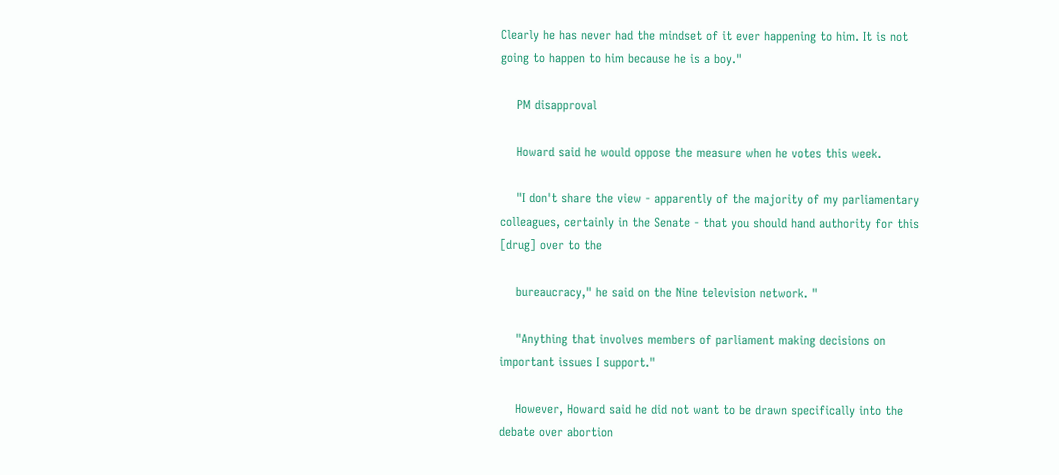Clearly he has never had the mindset of it ever happening to him. It is not going to happen to him because he is a boy."

    PM disapproval

    Howard said he would oppose the measure when he votes this week.

    "I don't share the view - apparently of the majority of my parliamentary colleagues, certainly in the Senate - that you should hand authority for this [drug] over to the

    bureaucracy," he said on the Nine television network. "

    "Anything that involves members of parliament making decisions on important issues I support."

    However, Howard said he did not want to be drawn specifically into the debate over abortion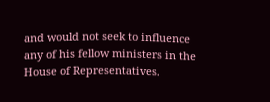and would not seek to influence any of his fellow ministers in the House of Representatives.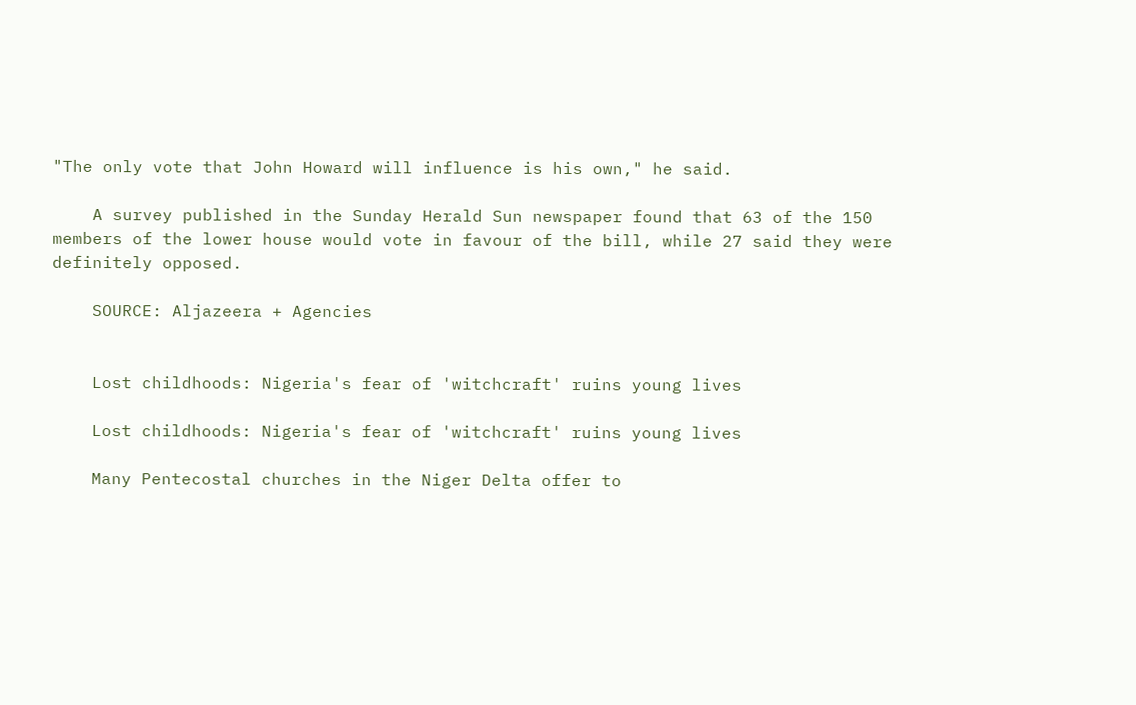"The only vote that John Howard will influence is his own," he said.

    A survey published in the Sunday Herald Sun newspaper found that 63 of the 150 members of the lower house would vote in favour of the bill, while 27 said they were definitely opposed.

    SOURCE: Aljazeera + Agencies


    Lost childhoods: Nigeria's fear of 'witchcraft' ruins young lives

    Lost childhoods: Nigeria's fear of 'witchcraft' ruins young lives

    Many Pentecostal churches in the Niger Delta offer to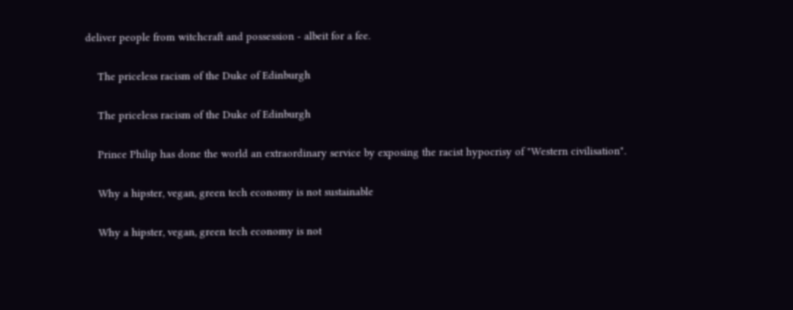deliver people from witchcraft and possession - albeit for a fee.

    The priceless racism of the Duke of Edinburgh

    The priceless racism of the Duke of Edinburgh

    Prince Philip has done the world an extraordinary service by exposing the racist hypocrisy of "Western civilisation".

    Why a hipster, vegan, green tech economy is not sustainable

    Why a hipster, vegan, green tech economy is not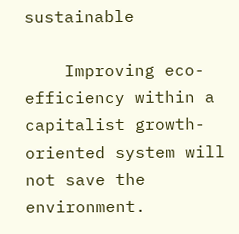sustainable

    Improving eco-efficiency within a capitalist growth-oriented system will not save the environment.